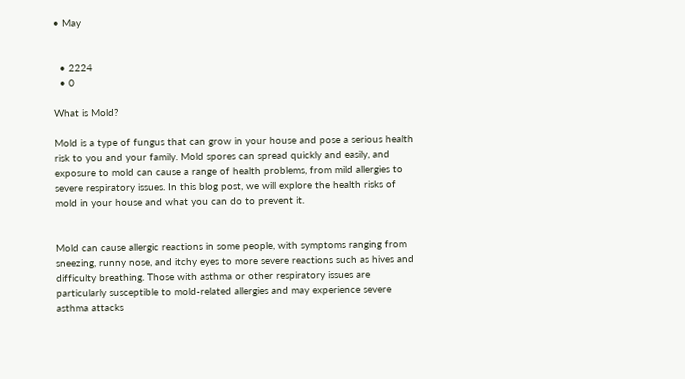• May


  • 2224
  • 0

What is Mold?

Mold is a type of fungus that can grow in your house and pose a serious health risk to you and your family. Mold spores can spread quickly and easily, and exposure to mold can cause a range of health problems, from mild allergies to severe respiratory issues. In this blog post, we will explore the health risks of mold in your house and what you can do to prevent it.


Mold can cause allergic reactions in some people, with symptoms ranging from sneezing, runny nose, and itchy eyes to more severe reactions such as hives and difficulty breathing. Those with asthma or other respiratory issues are particularly susceptible to mold-related allergies and may experience severe asthma attacks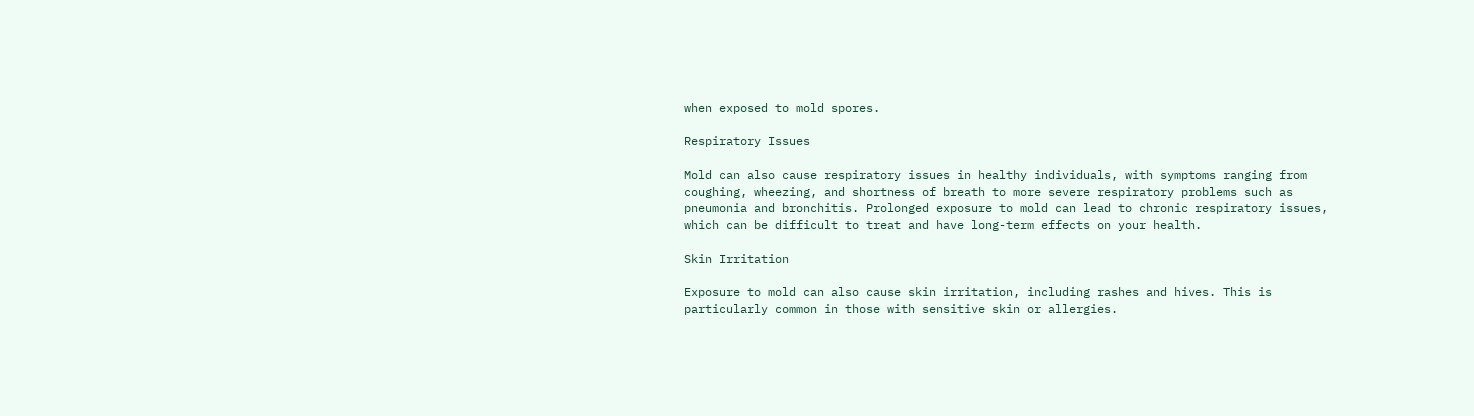when exposed to mold spores.

Respiratory Issues

Mold can also cause respiratory issues in healthy individuals, with symptoms ranging from coughing, wheezing, and shortness of breath to more severe respiratory problems such as pneumonia and bronchitis. Prolonged exposure to mold can lead to chronic respiratory issues, which can be difficult to treat and have long-term effects on your health.

Skin Irritation

Exposure to mold can also cause skin irritation, including rashes and hives. This is particularly common in those with sensitive skin or allergies.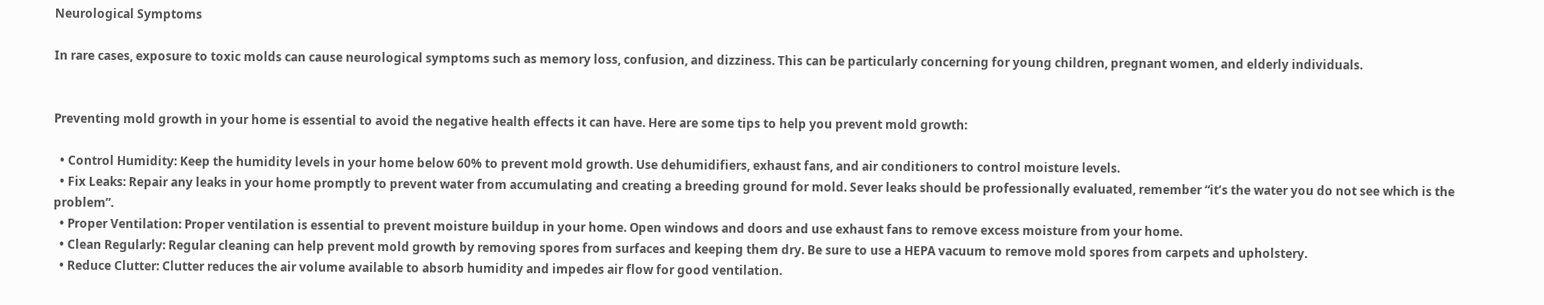Neurological Symptoms

In rare cases, exposure to toxic molds can cause neurological symptoms such as memory loss, confusion, and dizziness. This can be particularly concerning for young children, pregnant women, and elderly individuals.


Preventing mold growth in your home is essential to avoid the negative health effects it can have. Here are some tips to help you prevent mold growth:

  • Control Humidity: Keep the humidity levels in your home below 60% to prevent mold growth. Use dehumidifiers, exhaust fans, and air conditioners to control moisture levels.
  • Fix Leaks: Repair any leaks in your home promptly to prevent water from accumulating and creating a breeding ground for mold. Sever leaks should be professionally evaluated, remember “it’s the water you do not see which is the problem”.
  • Proper Ventilation: Proper ventilation is essential to prevent moisture buildup in your home. Open windows and doors and use exhaust fans to remove excess moisture from your home.
  • Clean Regularly: Regular cleaning can help prevent mold growth by removing spores from surfaces and keeping them dry. Be sure to use a HEPA vacuum to remove mold spores from carpets and upholstery.
  • Reduce Clutter: Clutter reduces the air volume available to absorb humidity and impedes air flow for good ventilation.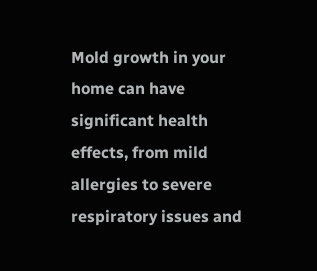Mold growth in your home can have significant health effects, from mild allergies to severe respiratory issues and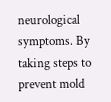neurological symptoms. By taking steps to prevent mold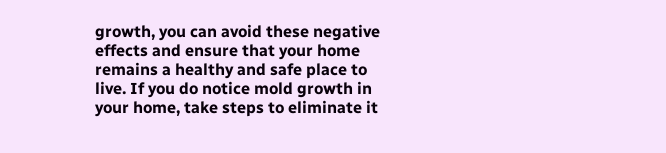growth, you can avoid these negative effects and ensure that your home remains a healthy and safe place to live. If you do notice mold growth in your home, take steps to eliminate it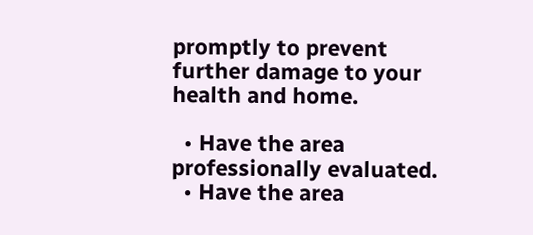promptly to prevent further damage to your health and home.

  • Have the area professionally evaluated.
  • Have the area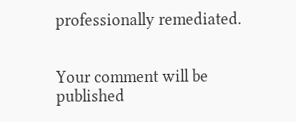professionally remediated.


Your comment will be published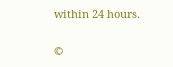within 24 hours.

©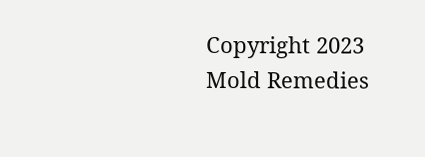Copyright 2023 Mold Remedies